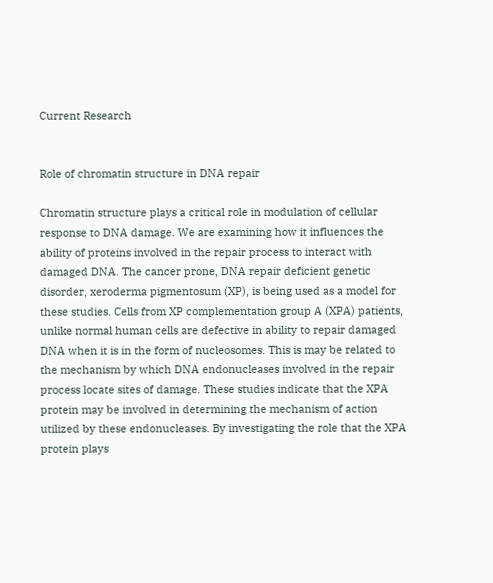Current Research


Role of chromatin structure in DNA repair

Chromatin structure plays a critical role in modulation of cellular response to DNA damage. We are examining how it influences the ability of proteins involved in the repair process to interact with damaged DNA. The cancer prone, DNA repair deficient genetic disorder, xeroderma pigmentosum (XP), is being used as a model for these studies. Cells from XP complementation group A (XPA) patients, unlike normal human cells are defective in ability to repair damaged DNA when it is in the form of nucleosomes. This is may be related to the mechanism by which DNA endonucleases involved in the repair process locate sites of damage. These studies indicate that the XPA protein may be involved in determining the mechanism of action utilized by these endonucleases. By investigating the role that the XPA protein plays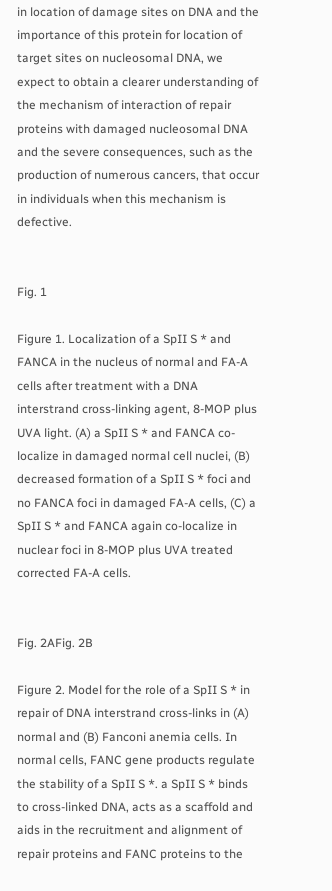in location of damage sites on DNA and the importance of this protein for location of target sites on nucleosomal DNA, we expect to obtain a clearer understanding of the mechanism of interaction of repair proteins with damaged nucleosomal DNA and the severe consequences, such as the production of numerous cancers, that occur in individuals when this mechanism is defective.


Fig. 1

Figure 1. Localization of a SpII S * and FANCA in the nucleus of normal and FA-A cells after treatment with a DNA interstrand cross-linking agent, 8-MOP plus UVA light. (A) a SpII S * and FANCA co-localize in damaged normal cell nuclei, (B) decreased formation of a SpII S * foci and no FANCA foci in damaged FA-A cells, (C) a SpII S * and FANCA again co-localize in nuclear foci in 8-MOP plus UVA treated corrected FA-A cells.


Fig. 2AFig. 2B

Figure 2. Model for the role of a SpII S * in repair of DNA interstrand cross-links in (A) normal and (B) Fanconi anemia cells. In normal cells, FANC gene products regulate the stability of a SpII S *. a SpII S * binds to cross-linked DNA, acts as a scaffold and aids in the recruitment and alignment of repair proteins and FANC proteins to the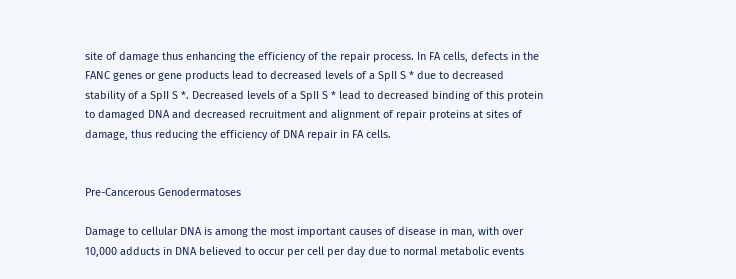site of damage thus enhancing the efficiency of the repair process. In FA cells, defects in the FANC genes or gene products lead to decreased levels of a SpII S * due to decreased stability of a SpII S *. Decreased levels of a SpII S * lead to decreased binding of this protein to damaged DNA and decreased recruitment and alignment of repair proteins at sites of damage, thus reducing the efficiency of DNA repair in FA cells.


Pre-Cancerous Genodermatoses

Damage to cellular DNA is among the most important causes of disease in man, with over 10,000 adducts in DNA believed to occur per cell per day due to normal metabolic events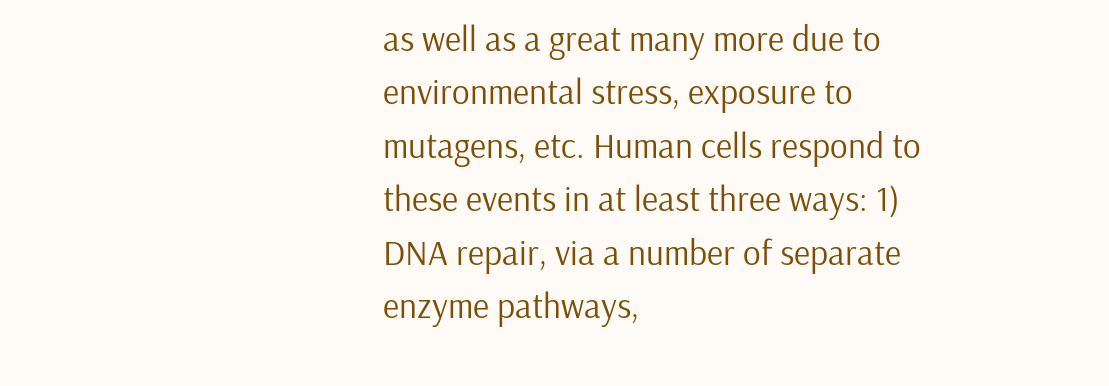as well as a great many more due to environmental stress, exposure to mutagens, etc. Human cells respond to these events in at least three ways: 1) DNA repair, via a number of separate enzyme pathways,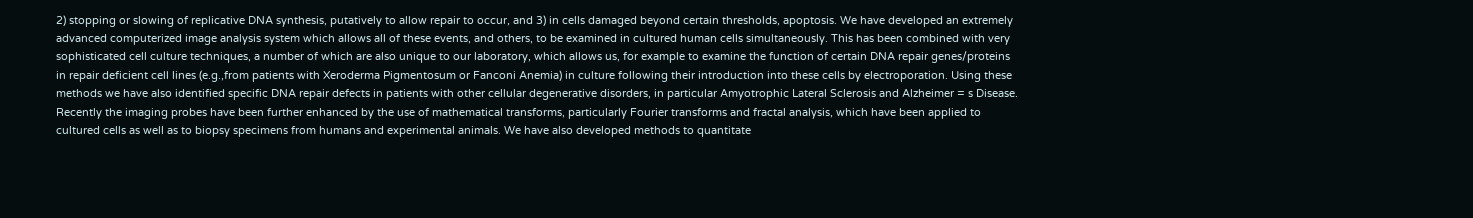2) stopping or slowing of replicative DNA synthesis, putatively to allow repair to occur, and 3) in cells damaged beyond certain thresholds, apoptosis. We have developed an extremely advanced computerized image analysis system which allows all of these events, and others, to be examined in cultured human cells simultaneously. This has been combined with very sophisticated cell culture techniques, a number of which are also unique to our laboratory, which allows us, for example to examine the function of certain DNA repair genes/proteins in repair deficient cell lines (e.g.,from patients with Xeroderma Pigmentosum or Fanconi Anemia) in culture following their introduction into these cells by electroporation. Using these methods we have also identified specific DNA repair defects in patients with other cellular degenerative disorders, in particular Amyotrophic Lateral Sclerosis and Alzheimer = s Disease. Recently the imaging probes have been further enhanced by the use of mathematical transforms, particularly Fourier transforms and fractal analysis, which have been applied to cultured cells as well as to biopsy specimens from humans and experimental animals. We have also developed methods to quantitate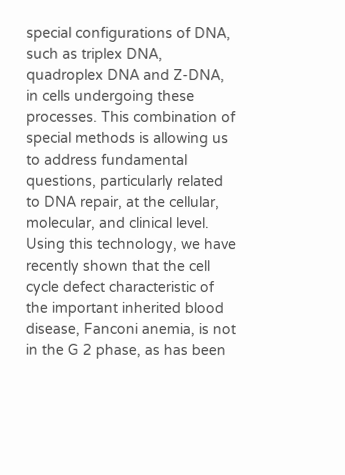special configurations of DNA, such as triplex DNA, quadroplex DNA and Z-DNA, in cells undergoing these processes. This combination of special methods is allowing us to address fundamental questions, particularly related to DNA repair, at the cellular, molecular, and clinical level.  Using this technology, we have recently shown that the cell cycle defect characteristic of the important inherited blood disease, Fanconi anemia, is not in the G 2 phase, as has been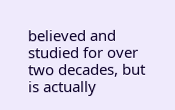believed and studied for over two decades, but is actually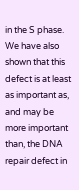in the S phase. We have also shown that this defect is at least as important as, and may be more important than, the DNA repair defect in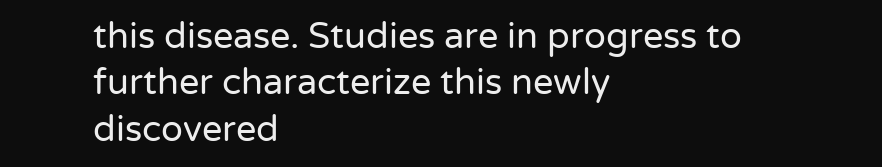this disease. Studies are in progress to further characterize this newly discovered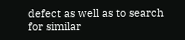defect as well as to search for similar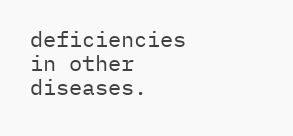deficiencies in other diseases.